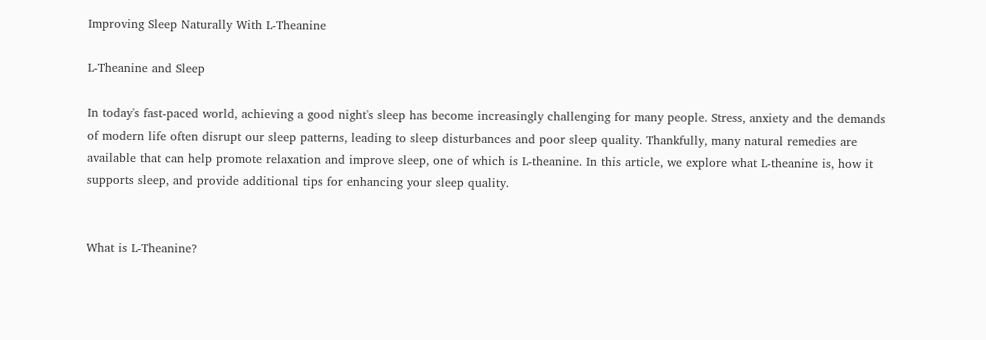Improving Sleep Naturally With L-Theanine

L-Theanine and Sleep

In today's fast-paced world, achieving a good night's sleep has become increasingly challenging for many people. Stress, anxiety and the demands of modern life often disrupt our sleep patterns, leading to sleep disturbances and poor sleep quality. Thankfully, many natural remedies are available that can help promote relaxation and improve sleep, one of which is L-theanine. In this article, we explore what L-theanine is, how it supports sleep, and provide additional tips for enhancing your sleep quality.


What is L-Theanine?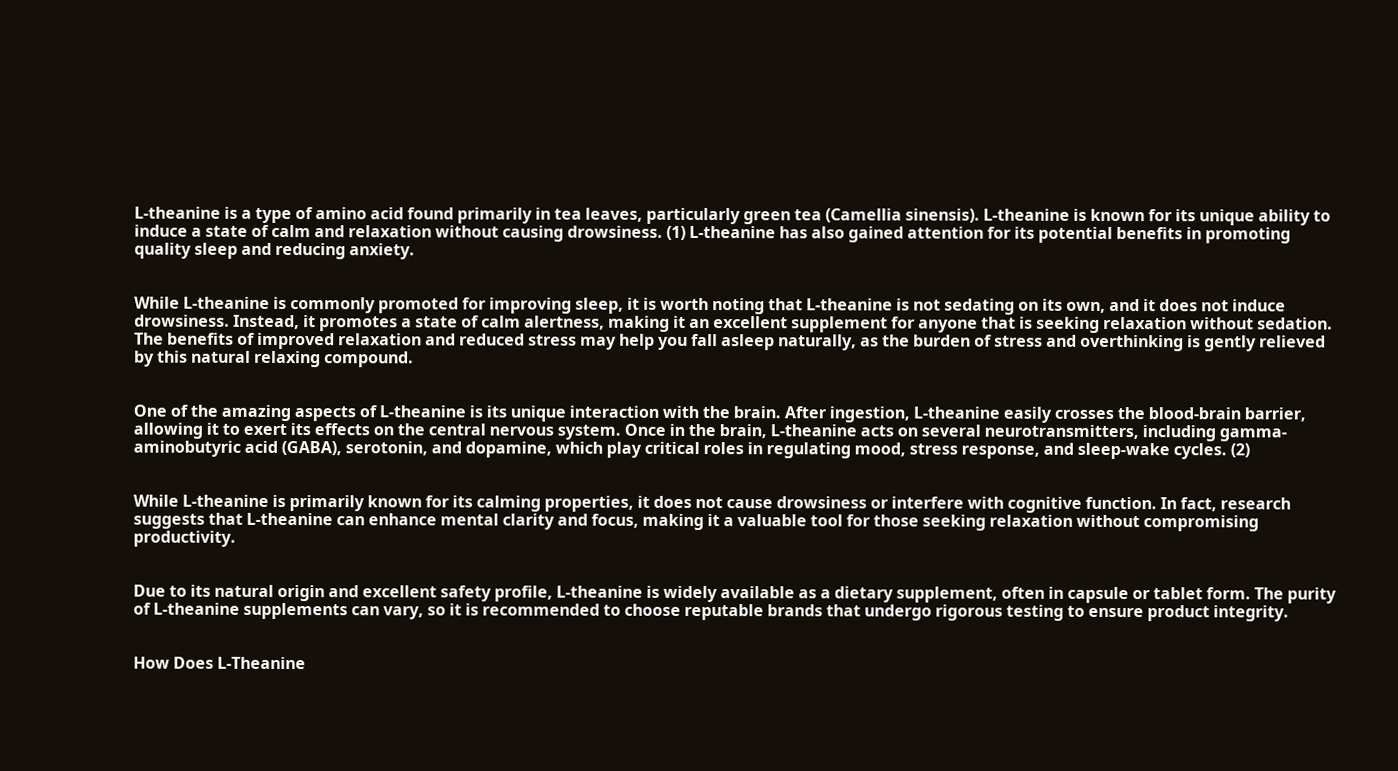L-theanine is a type of amino acid found primarily in tea leaves, particularly green tea (Camellia sinensis). L-theanine is known for its unique ability to induce a state of calm and relaxation without causing drowsiness. (1) L-theanine has also gained attention for its potential benefits in promoting quality sleep and reducing anxiety.


While L-theanine is commonly promoted for improving sleep, it is worth noting that L-theanine is not sedating on its own, and it does not induce drowsiness. Instead, it promotes a state of calm alertness, making it an excellent supplement for anyone that is seeking relaxation without sedation. The benefits of improved relaxation and reduced stress may help you fall asleep naturally, as the burden of stress and overthinking is gently relieved by this natural relaxing compound.


One of the amazing aspects of L-theanine is its unique interaction with the brain. After ingestion, L-theanine easily crosses the blood-brain barrier, allowing it to exert its effects on the central nervous system. Once in the brain, L-theanine acts on several neurotransmitters, including gamma-aminobutyric acid (GABA), serotonin, and dopamine, which play critical roles in regulating mood, stress response, and sleep-wake cycles. (2)


While L-theanine is primarily known for its calming properties, it does not cause drowsiness or interfere with cognitive function. In fact, research suggests that L-theanine can enhance mental clarity and focus, making it a valuable tool for those seeking relaxation without compromising productivity.


Due to its natural origin and excellent safety profile, L-theanine is widely available as a dietary supplement, often in capsule or tablet form. The purity of L-theanine supplements can vary, so it is recommended to choose reputable brands that undergo rigorous testing to ensure product integrity.


How Does L-Theanine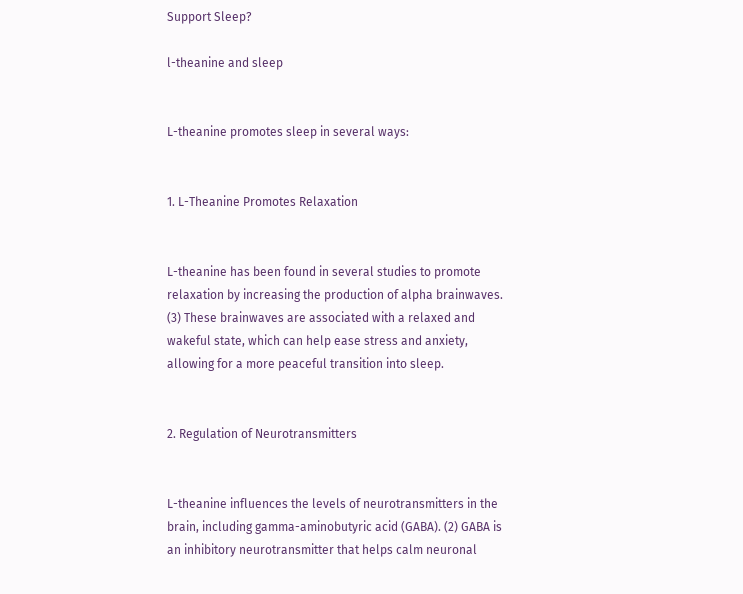Support Sleep?

l-theanine and sleep


L-theanine promotes sleep in several ways:


1. L-Theanine Promotes Relaxation


L-theanine has been found in several studies to promote relaxation by increasing the production of alpha brainwaves. (3) These brainwaves are associated with a relaxed and wakeful state, which can help ease stress and anxiety, allowing for a more peaceful transition into sleep.


2. Regulation of Neurotransmitters


L-theanine influences the levels of neurotransmitters in the brain, including gamma-aminobutyric acid (GABA). (2) GABA is an inhibitory neurotransmitter that helps calm neuronal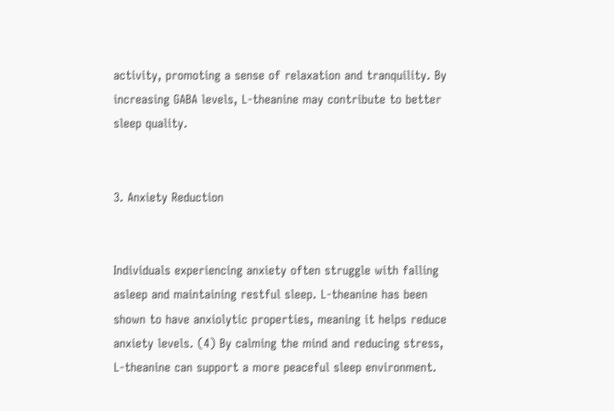activity, promoting a sense of relaxation and tranquility. By increasing GABA levels, L-theanine may contribute to better sleep quality.


3. Anxiety Reduction


Individuals experiencing anxiety often struggle with falling asleep and maintaining restful sleep. L-theanine has been shown to have anxiolytic properties, meaning it helps reduce anxiety levels. (4) By calming the mind and reducing stress, L-theanine can support a more peaceful sleep environment.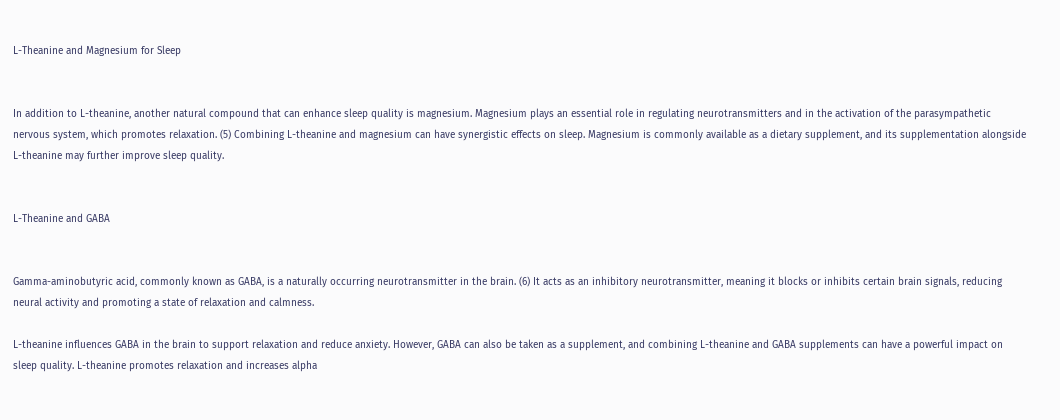L-Theanine and Magnesium for Sleep


In addition to L-theanine, another natural compound that can enhance sleep quality is magnesium. Magnesium plays an essential role in regulating neurotransmitters and in the activation of the parasympathetic nervous system, which promotes relaxation. (5) Combining L-theanine and magnesium can have synergistic effects on sleep. Magnesium is commonly available as a dietary supplement, and its supplementation alongside L-theanine may further improve sleep quality.


L-Theanine and GABA


Gamma-aminobutyric acid, commonly known as GABA, is a naturally occurring neurotransmitter in the brain. (6) It acts as an inhibitory neurotransmitter, meaning it blocks or inhibits certain brain signals, reducing neural activity and promoting a state of relaxation and calmness.

L-theanine influences GABA in the brain to support relaxation and reduce anxiety. However, GABA can also be taken as a supplement, and combining L-theanine and GABA supplements can have a powerful impact on sleep quality. L-theanine promotes relaxation and increases alpha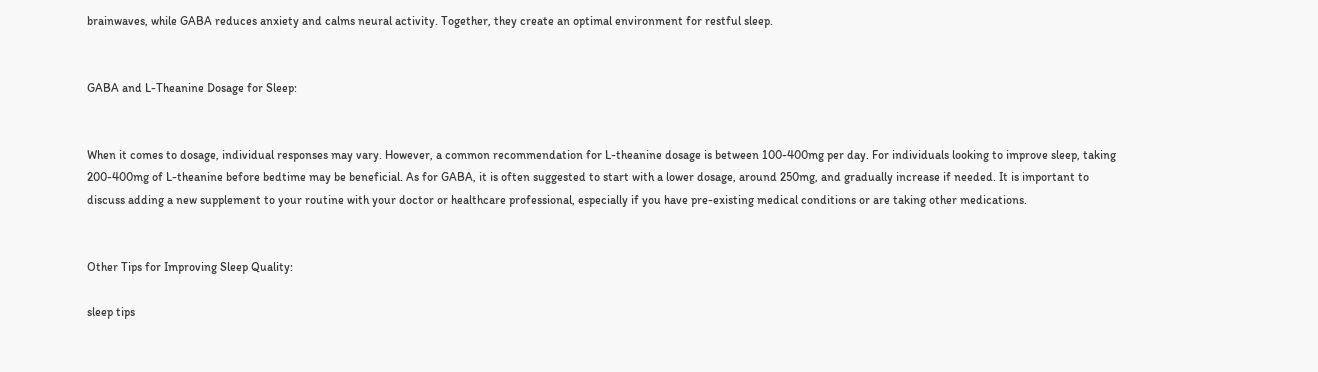brainwaves, while GABA reduces anxiety and calms neural activity. Together, they create an optimal environment for restful sleep.


GABA and L-Theanine Dosage for Sleep:


When it comes to dosage, individual responses may vary. However, a common recommendation for L-theanine dosage is between 100-400mg per day. For individuals looking to improve sleep, taking 200-400mg of L-theanine before bedtime may be beneficial. As for GABA, it is often suggested to start with a lower dosage, around 250mg, and gradually increase if needed. It is important to discuss adding a new supplement to your routine with your doctor or healthcare professional, especially if you have pre-existing medical conditions or are taking other medications.


Other Tips for Improving Sleep Quality:

sleep tips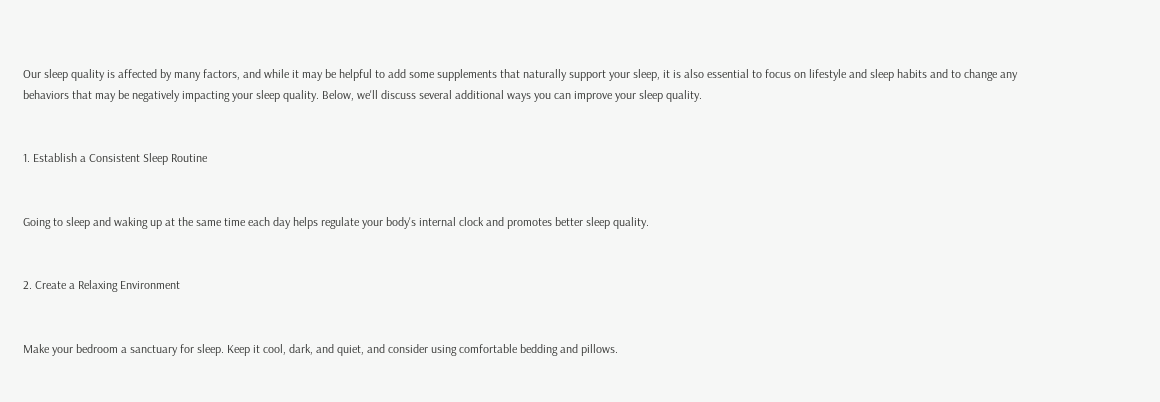Our sleep quality is affected by many factors, and while it may be helpful to add some supplements that naturally support your sleep, it is also essential to focus on lifestyle and sleep habits and to change any behaviors that may be negatively impacting your sleep quality. Below, we'll discuss several additional ways you can improve your sleep quality.


1. Establish a Consistent Sleep Routine


Going to sleep and waking up at the same time each day helps regulate your body's internal clock and promotes better sleep quality.


2. Create a Relaxing Environment


Make your bedroom a sanctuary for sleep. Keep it cool, dark, and quiet, and consider using comfortable bedding and pillows.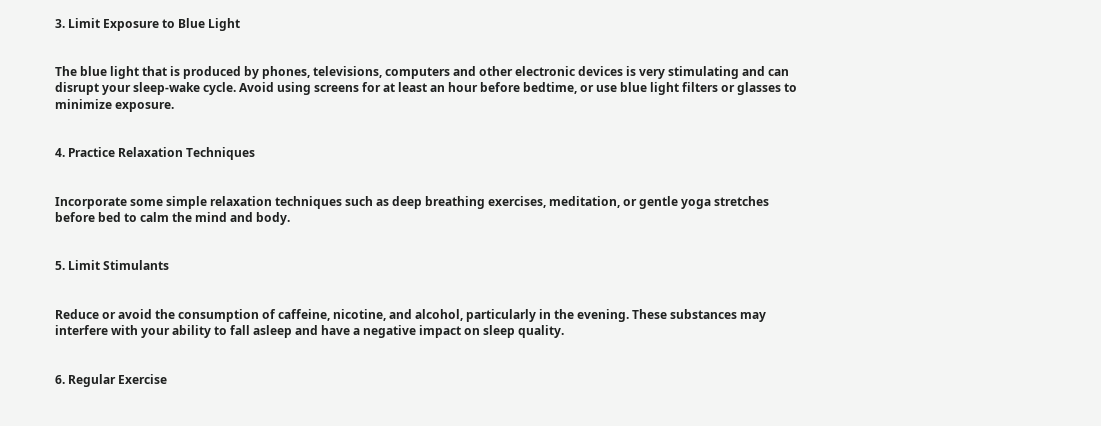3. Limit Exposure to Blue Light


The blue light that is produced by phones, televisions, computers and other electronic devices is very stimulating and can disrupt your sleep-wake cycle. Avoid using screens for at least an hour before bedtime, or use blue light filters or glasses to minimize exposure.


4. Practice Relaxation Techniques


Incorporate some simple relaxation techniques such as deep breathing exercises, meditation, or gentle yoga stretches before bed to calm the mind and body.


5. Limit Stimulants


Reduce or avoid the consumption of caffeine, nicotine, and alcohol, particularly in the evening. These substances may interfere with your ability to fall asleep and have a negative impact on sleep quality.


6. Regular Exercise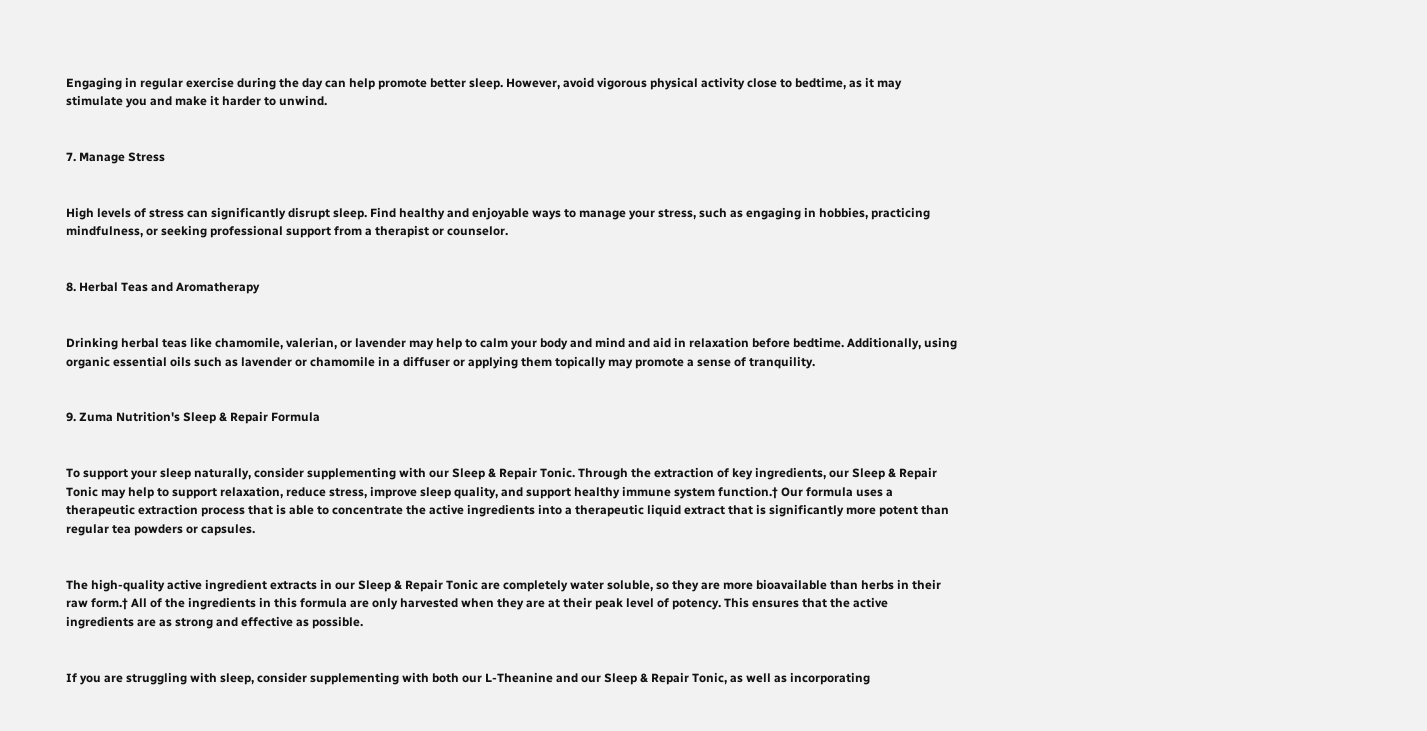Engaging in regular exercise during the day can help promote better sleep. However, avoid vigorous physical activity close to bedtime, as it may stimulate you and make it harder to unwind.


7. Manage Stress


High levels of stress can significantly disrupt sleep. Find healthy and enjoyable ways to manage your stress, such as engaging in hobbies, practicing mindfulness, or seeking professional support from a therapist or counselor.


8. Herbal Teas and Aromatherapy


Drinking herbal teas like chamomile, valerian, or lavender may help to calm your body and mind and aid in relaxation before bedtime. Additionally, using organic essential oils such as lavender or chamomile in a diffuser or applying them topically may promote a sense of tranquility.


9. Zuma Nutrition's Sleep & Repair Formula


To support your sleep naturally, consider supplementing with our Sleep & Repair Tonic. Through the extraction of key ingredients, our Sleep & Repair Tonic may help to support relaxation, reduce stress, improve sleep quality, and support healthy immune system function.† Our formula uses a therapeutic extraction process that is able to concentrate the active ingredients into a therapeutic liquid extract that is significantly more potent than regular tea powders or capsules.


The high-quality active ingredient extracts in our Sleep & Repair Tonic are completely water soluble, so they are more bioavailable than herbs in their raw form.† All of the ingredients in this formula are only harvested when they are at their peak level of potency. This ensures that the active ingredients are as strong and effective as possible.


If you are struggling with sleep, consider supplementing with both our L-Theanine and our Sleep & Repair Tonic, as well as incorporating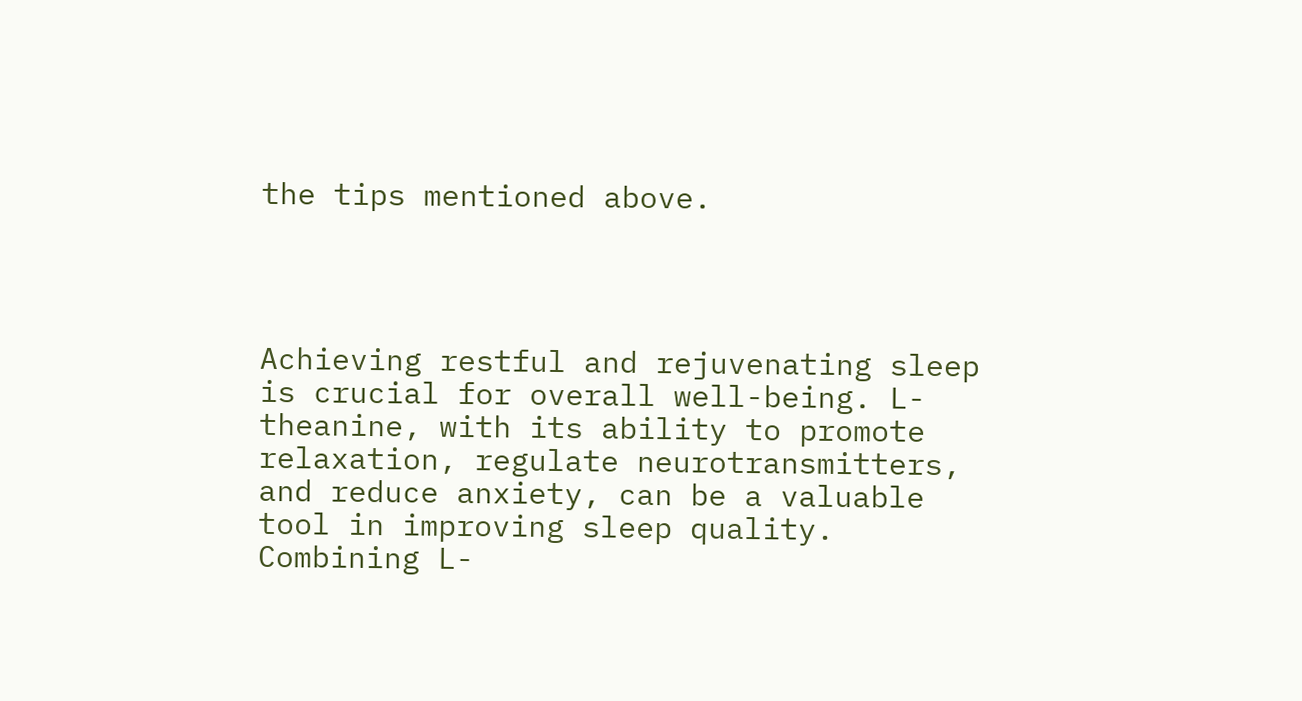the tips mentioned above.




Achieving restful and rejuvenating sleep is crucial for overall well-being. L-theanine, with its ability to promote relaxation, regulate neurotransmitters, and reduce anxiety, can be a valuable tool in improving sleep quality. Combining L-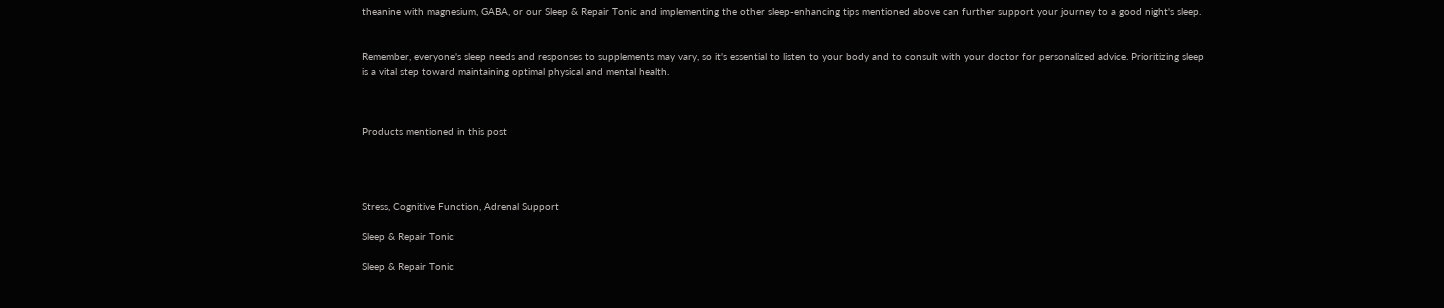theanine with magnesium, GABA, or our Sleep & Repair Tonic and implementing the other sleep-enhancing tips mentioned above can further support your journey to a good night's sleep.


Remember, everyone's sleep needs and responses to supplements may vary, so it's essential to listen to your body and to consult with your doctor for personalized advice. Prioritizing sleep is a vital step toward maintaining optimal physical and mental health.



Products mentioned in this post




Stress, Cognitive Function, Adrenal Support

Sleep & Repair Tonic

Sleep & Repair Tonic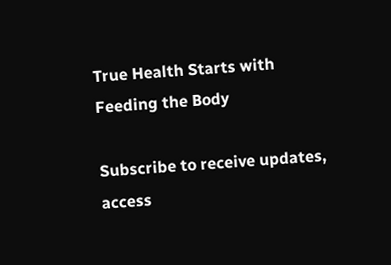True Health Starts with Feeding the Body

Subscribe to receive updates, access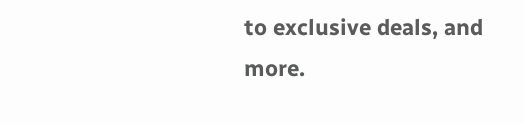to exclusive deals, and more.